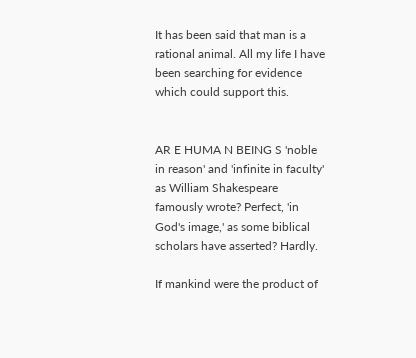It has been said that man is a rational animal. All my life I have been searching for evidence which could support this.


AR E HUMA N BEING S 'noble in reason' and 'infinite in faculty' as William Shakespeare famously wrote? Perfect, 'in God's image,' as some biblical scholars have asserted? Hardly.

If mankind were the product of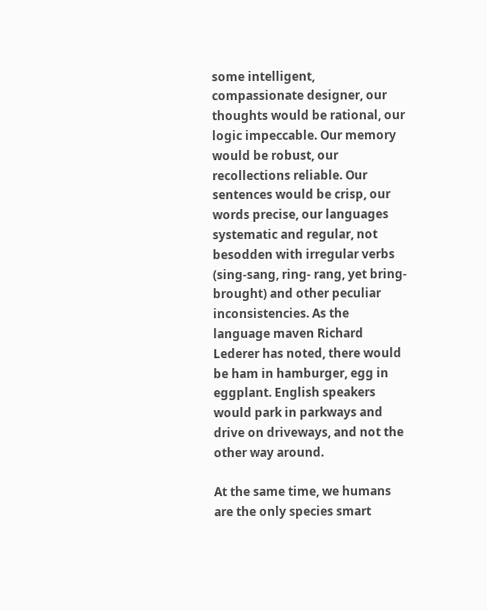some intelligent, compassionate designer, our thoughts would be rational, our logic impeccable. Our memory would be robust, our recollections reliable. Our sentences would be crisp, our words precise, our languages systematic and regular, not besodden with irregular verbs (sing-sang, ring- rang, yet bring-brought) and other peculiar inconsistencies. As the language maven Richard Lederer has noted, there would be ham in hamburger, egg in eggplant. English speakers would park in parkways and drive on driveways, and not the other way around.

At the same time, we humans are the only species smart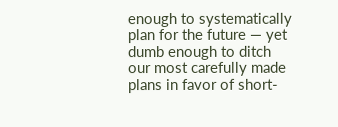enough to systematically plan for the future — yet dumb enough to ditch our most carefully made plans in favor of short-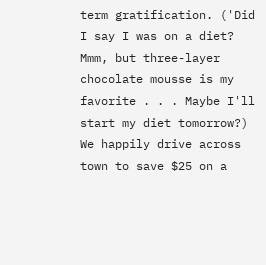term gratification. ('Did I say I was on a diet? Mmm, but three-layer chocolate mousse is my favorite . . . Maybe I'll start my diet tomorrow?) We happily drive across town to save $25 on a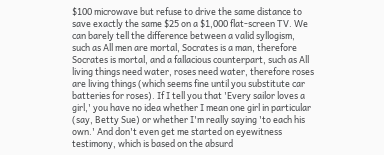$100 microwave but refuse to drive the same distance to save exactly the same $25 on a $1,000 flat-screen TV. We can barely tell the difference between a valid syllogism, such as All men are mortal, Socrates is a man, therefore Socrates is mortal, and a fallacious counterpart, such as All living things need water, roses need water, therefore roses are living things (which seems fine until you substitute car batteries for roses). If I tell you that 'Every sailor loves a girl,' you have no idea whether I mean one girl in particular (say, Betty Sue) or whether I'm really saying 'to each his own.' And don't even get me started on eyewitness testimony, which is based on the absurd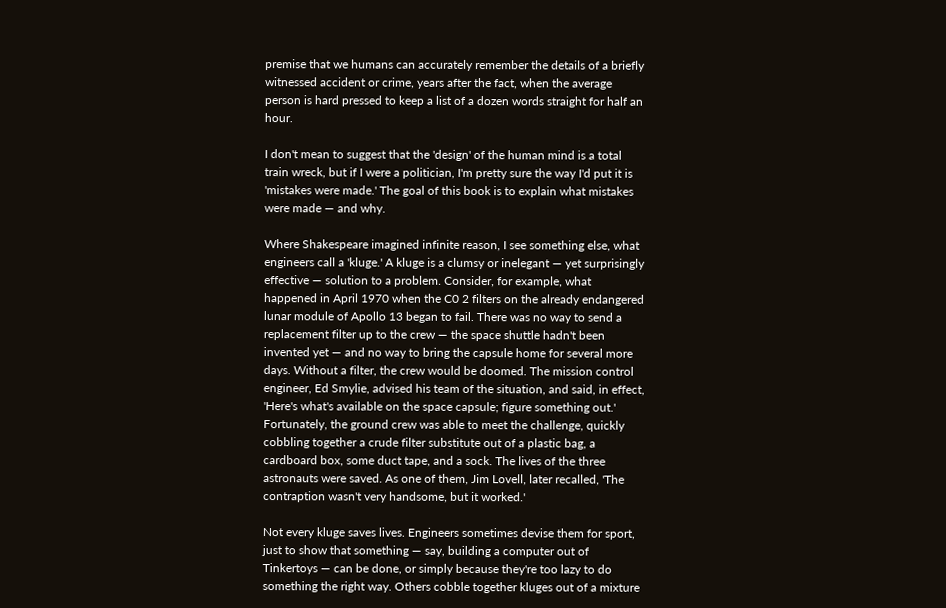premise that we humans can accurately remember the details of a briefly witnessed accident or crime, years after the fact, when the average person is hard pressed to keep a list of a dozen words straight for half an hour.

I don't mean to suggest that the 'design' of the human mind is a total train wreck, but if I were a politician, I'm pretty sure the way I'd put it is 'mistakes were made.' The goal of this book is to explain what mistakes were made — and why.

Where Shakespeare imagined infinite reason, I see something else, what engineers call a 'kluge.' A kluge is a clumsy or inelegant — yet surprisingly effective — solution to a problem. Consider, for example, what happened in April 1970 when the C0 2 filters on the already endangered lunar module of Apollo 13 began to fail. There was no way to send a replacement filter up to the crew — the space shuttle hadn't been invented yet — and no way to bring the capsule home for several more days. Without a filter, the crew would be doomed. The mission control engineer, Ed Smylie, advised his team of the situation, and said, in effect, 'Here's what's available on the space capsule; figure something out.' Fortunately, the ground crew was able to meet the challenge, quickly cobbling together a crude filter substitute out of a plastic bag, a cardboard box, some duct tape, and a sock. The lives of the three astronauts were saved. As one of them, Jim Lovell, later recalled, 'The contraption wasn't very handsome, but it worked.'

Not every kluge saves lives. Engineers sometimes devise them for sport, just to show that something — say, building a computer out of Tinkertoys — can be done, or simply because they're too lazy to do something the right way. Others cobble together kluges out of a mixture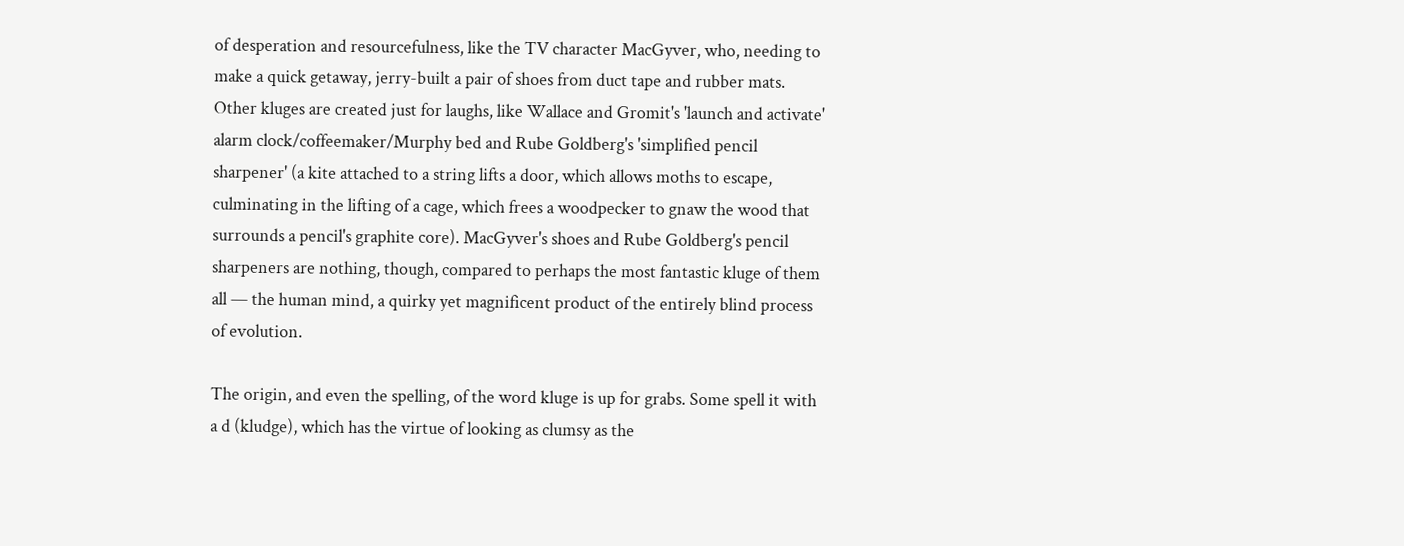of desperation and resourcefulness, like the TV character MacGyver, who, needing to make a quick getaway, jerry-built a pair of shoes from duct tape and rubber mats. Other kluges are created just for laughs, like Wallace and Gromit's 'launch and activate' alarm clock/coffeemaker/Murphy bed and Rube Goldberg's 'simplified pencil sharpener' (a kite attached to a string lifts a door, which allows moths to escape, culminating in the lifting of a cage, which frees a woodpecker to gnaw the wood that surrounds a pencil's graphite core). MacGyver's shoes and Rube Goldberg's pencil sharpeners are nothing, though, compared to perhaps the most fantastic kluge of them all — the human mind, a quirky yet magnificent product of the entirely blind process of evolution.

The origin, and even the spelling, of the word kluge is up for grabs. Some spell it with a d (kludge), which has the virtue of looking as clumsy as the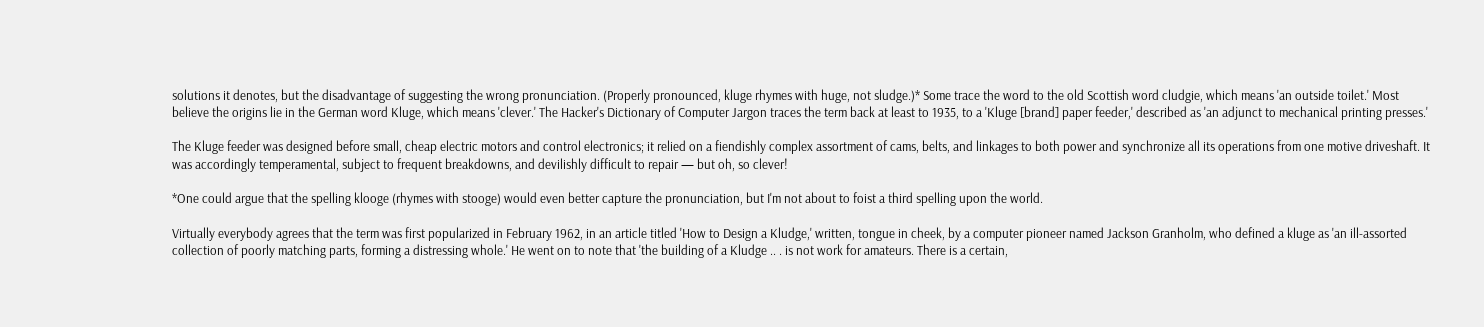solutions it denotes, but the disadvantage of suggesting the wrong pronunciation. (Properly pronounced, kluge rhymes with huge, not sludge.)* Some trace the word to the old Scottish word cludgie, which means 'an outside toilet.' Most believe the origins lie in the German word Kluge, which means 'clever.' The Hacker's Dictionary of Computer Jargon traces the term back at least to 1935, to a 'Kluge [brand] paper feeder,' described as 'an adjunct to mechanical printing presses.'

The Kluge feeder was designed before small, cheap electric motors and control electronics; it relied on a fiendishly complex assortment of cams, belts, and linkages to both power and synchronize all its operations from one motive driveshaft. It was accordingly temperamental, subject to frequent breakdowns, and devilishly difficult to repair — but oh, so clever!

*One could argue that the spelling klooge (rhymes with stooge) would even better capture the pronunciation, but I'm not about to foist a third spelling upon the world.

Virtually everybody agrees that the term was first popularized in February 1962, in an article titled 'How to Design a Kludge,' written, tongue in cheek, by a computer pioneer named Jackson Granholm, who defined a kluge as 'an ill-assorted collection of poorly matching parts, forming a distressing whole.' He went on to note that 'the building of a Kludge .. . is not work for amateurs. There is a certain,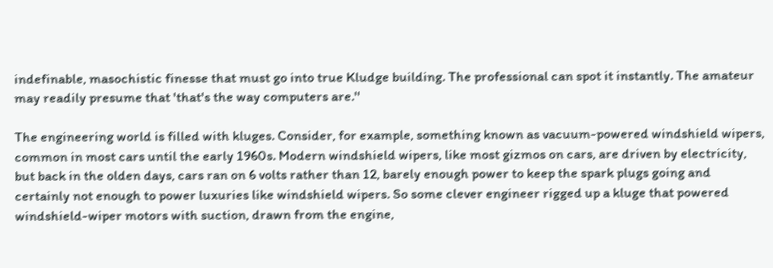indefinable, masochistic finesse that must go into true Kludge building. The professional can spot it instantly. The amateur may readily presume that 'that's the way computers are.''

The engineering world is filled with kluges. Consider, for example, something known as vacuum-powered windshield wipers, common in most cars until the early 1960s. Modern windshield wipers, like most gizmos on cars, are driven by electricity, but back in the olden days, cars ran on 6 volts rather than 12, barely enough power to keep the spark plugs going and certainly not enough to power luxuries like windshield wipers. So some clever engineer rigged up a kluge that powered windshield-wiper motors with suction, drawn from the engine,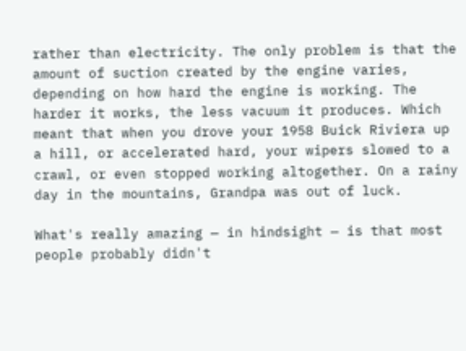rather than electricity. The only problem is that the amount of suction created by the engine varies, depending on how hard the engine is working. The harder it works, the less vacuum it produces. Which meant that when you drove your 1958 Buick Riviera up a hill, or accelerated hard, your wipers slowed to a crawl, or even stopped working altogether. On a rainy day in the mountains, Grandpa was out of luck.

What's really amazing — in hindsight — is that most people probably didn't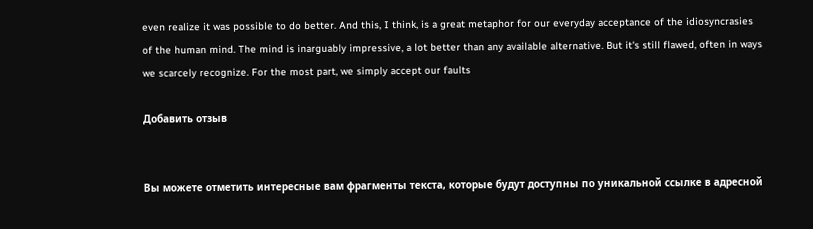even realize it was possible to do better. And this, I think, is a great metaphor for our everyday acceptance of the idiosyncrasies of the human mind. The mind is inarguably impressive, a lot better than any available alternative. But it's still flawed, often in ways we scarcely recognize. For the most part, we simply accept our faults

Добавить отзыв


Вы можете отметить интересные вам фрагменты текста, которые будут доступны по уникальной ссылке в адресной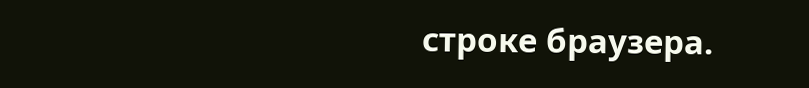строке браузера.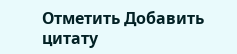Отметить Добавить цитату